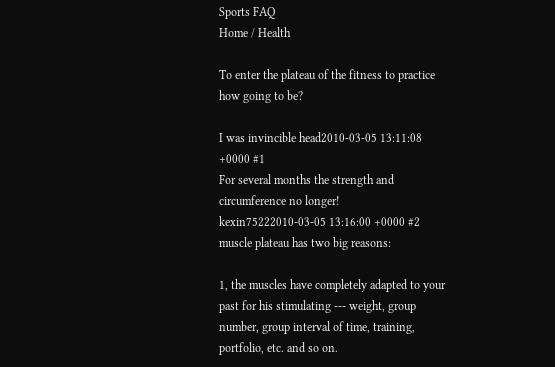Sports FAQ
Home / Health

To enter the plateau of the fitness to practice how going to be?

I was invincible head2010-03-05 13:11:08 +0000 #1
For several months the strength and circumference no longer!
kexin75222010-03-05 13:16:00 +0000 #2
muscle plateau has two big reasons:

1, the muscles have completely adapted to your past for his stimulating --- weight, group number, group interval of time, training, portfolio, etc. and so on.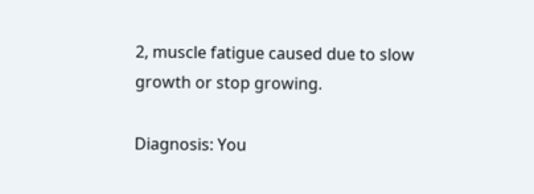2, muscle fatigue caused due to slow growth or stop growing.

Diagnosis: You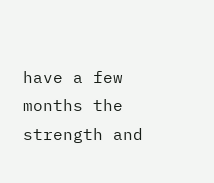have a few months the strength and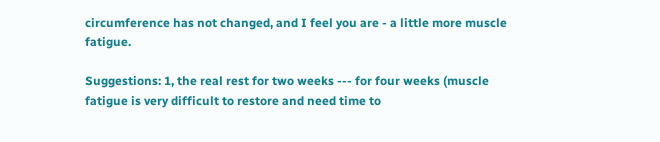circumference has not changed, and I feel you are - a little more muscle fatigue.

Suggestions: 1, the real rest for two weeks --- for four weeks (muscle fatigue is very difficult to restore and need time to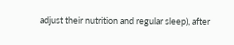adjust their nutrition and regular sleep), after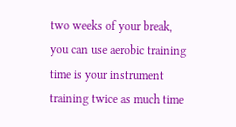two weeks of your break, you can use aerobic training time is your instrument training twice as much time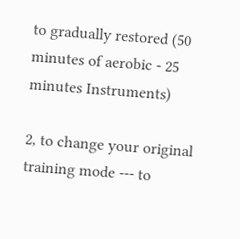to gradually restored (50 minutes of aerobic - 25 minutes Instruments)

2, to change your original training mode --- to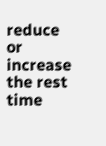reduce or increase the rest time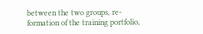between the two groups, re-formation of the training portfolio,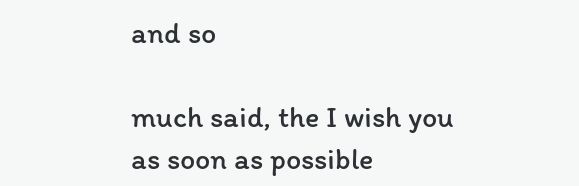and so

much said, the I wish you as soon as possible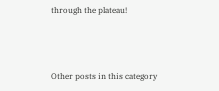through the plateau!



Other posts in this category